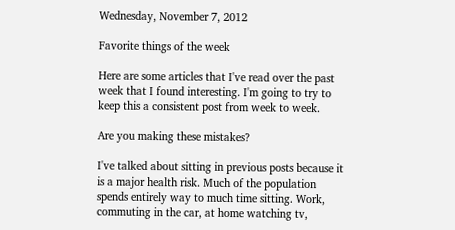Wednesday, November 7, 2012

Favorite things of the week

Here are some articles that I've read over the past week that I found interesting. I'm going to try to keep this a consistent post from week to week.

Are you making these mistakes?

I've talked about sitting in previous posts because it is a major health risk. Much of the population spends entirely way to much time sitting. Work, commuting in the car, at home watching tv,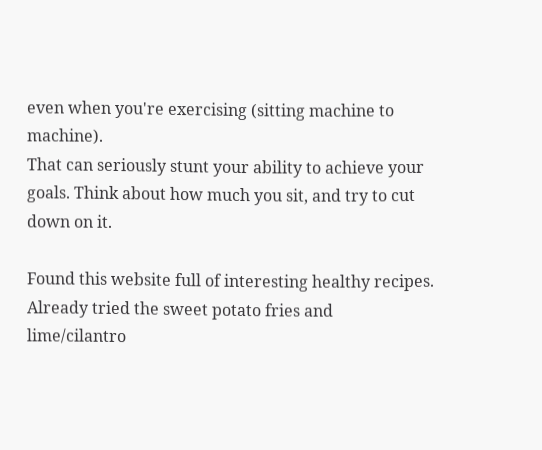even when you're exercising (sitting machine to machine).
That can seriously stunt your ability to achieve your goals. Think about how much you sit, and try to cut down on it.

Found this website full of interesting healthy recipes. Already tried the sweet potato fries and lime/cilantro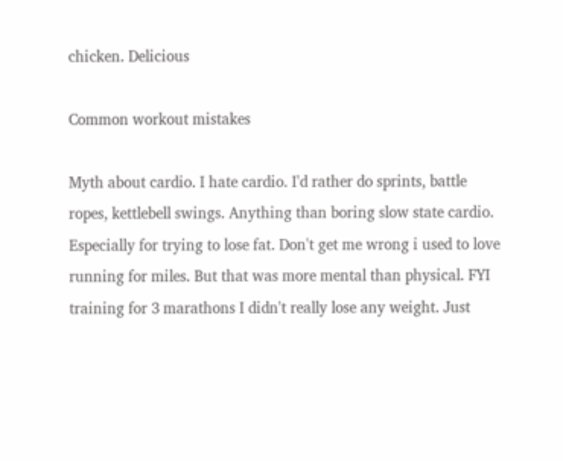chicken. Delicious

Common workout mistakes

Myth about cardio. I hate cardio. I'd rather do sprints, battle ropes, kettlebell swings. Anything than boring slow state cardio. Especially for trying to lose fat. Don't get me wrong i used to love running for miles. But that was more mental than physical. FYI training for 3 marathons I didn't really lose any weight. Just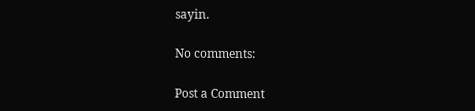sayin.

No comments:

Post a Comment